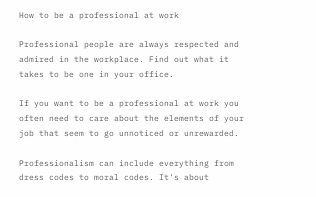How to be a professional at work

Professional people are always respected and admired in the workplace. Find out what it takes to be one in your office.

If you want to be a professional at work you often need to care about the elements of your job that seem to go unnoticed or unrewarded.

Professionalism can include everything from dress codes to moral codes. It's about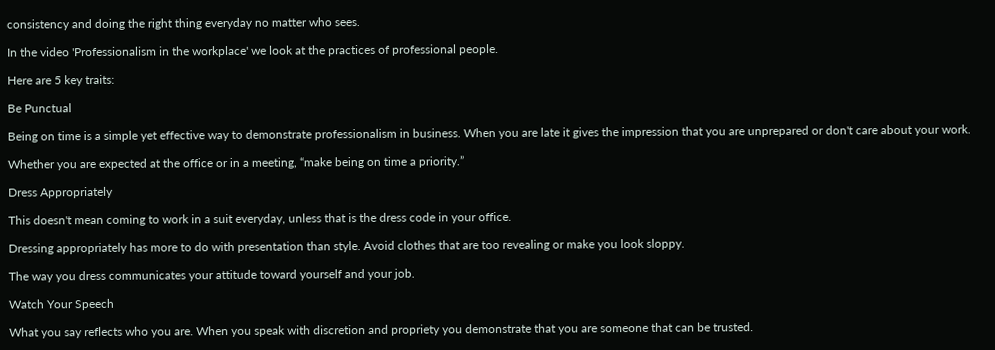consistency and doing the right thing everyday no matter who sees.

In the video 'Professionalism in the workplace' we look at the practices of professional people.

Here are 5 key traits:

Be Punctual

Being on time is a simple yet effective way to demonstrate professionalism in business. When you are late it gives the impression that you are unprepared or don't care about your work.

Whether you are expected at the office or in a meeting, “make being on time a priority.”

Dress Appropriately

This doesn't mean coming to work in a suit everyday, unless that is the dress code in your office.

Dressing appropriately has more to do with presentation than style. Avoid clothes that are too revealing or make you look sloppy.

The way you dress communicates your attitude toward yourself and your job.

Watch Your Speech

What you say reflects who you are. When you speak with discretion and propriety you demonstrate that you are someone that can be trusted.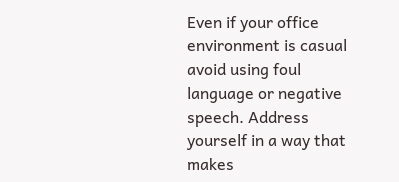Even if your office environment is casual avoid using foul language or negative speech. Address yourself in a way that makes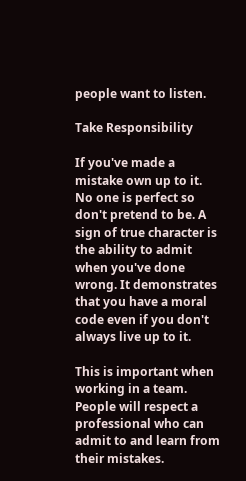people want to listen.

Take Responsibility

If you've made a mistake own up to it. No one is perfect so don't pretend to be. A sign of true character is the ability to admit when you've done wrong. It demonstrates that you have a moral code even if you don't always live up to it.

This is important when working in a team. People will respect a professional who can admit to and learn from their mistakes.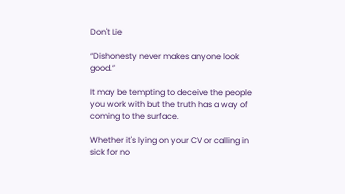Don't Lie

“Dishonesty never makes anyone look good.”

It may be tempting to deceive the people you work with but the truth has a way of coming to the surface.

Whether it's lying on your CV or calling in sick for no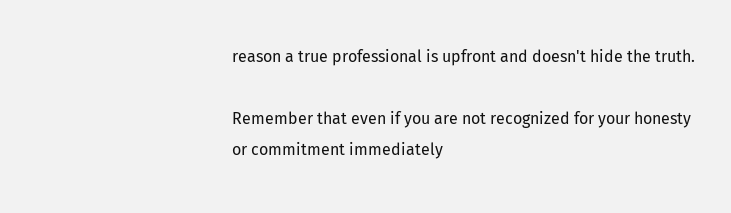reason a true professional is upfront and doesn't hide the truth.

Remember that even if you are not recognized for your honesty or commitment immediately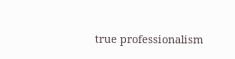true professionalism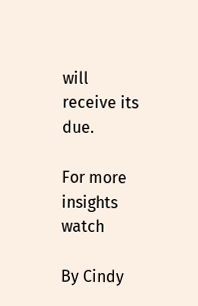will receive its due.

For more insights watch

By Cindy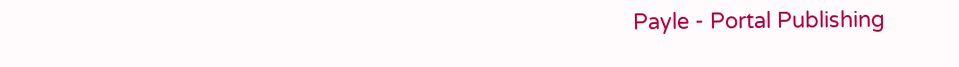Payle - Portal Publishing